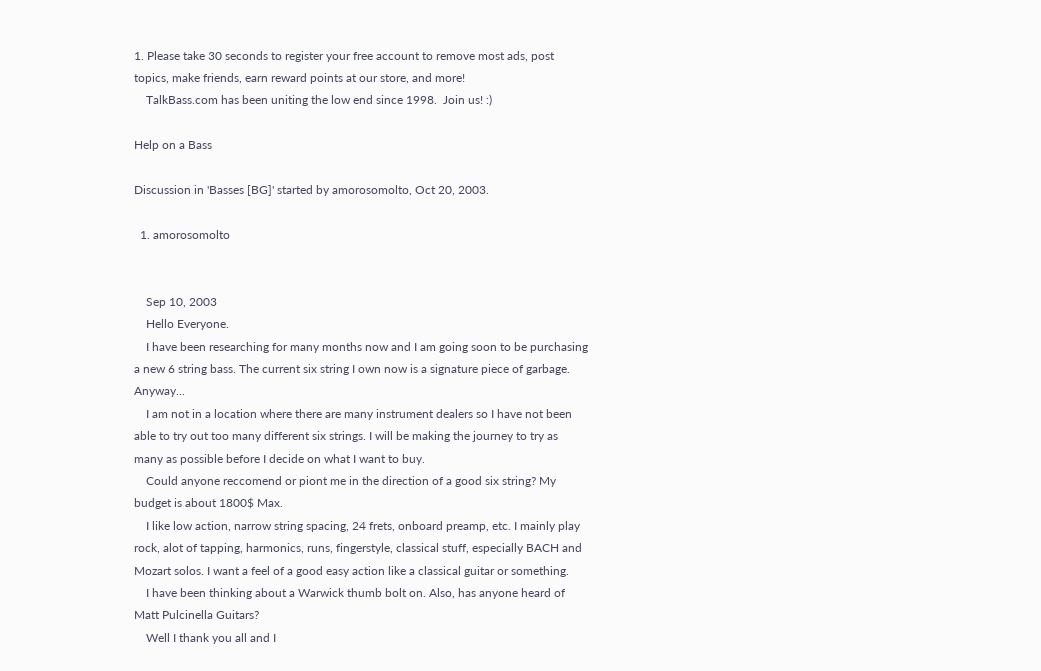1. Please take 30 seconds to register your free account to remove most ads, post topics, make friends, earn reward points at our store, and more!
    TalkBass.com has been uniting the low end since 1998.  Join us! :)

Help on a Bass

Discussion in 'Basses [BG]' started by amorosomolto, Oct 20, 2003.

  1. amorosomolto


    Sep 10, 2003
    Hello Everyone.
    I have been researching for many months now and I am going soon to be purchasing a new 6 string bass. The current six string I own now is a signature piece of garbage. Anyway...
    I am not in a location where there are many instrument dealers so I have not been able to try out too many different six strings. I will be making the journey to try as many as possible before I decide on what I want to buy.
    Could anyone reccomend or piont me in the direction of a good six string? My budget is about 1800$ Max.
    I like low action, narrow string spacing, 24 frets, onboard preamp, etc. I mainly play rock, alot of tapping, harmonics, runs, fingerstyle, classical stuff, especially BACH and Mozart solos. I want a feel of a good easy action like a classical guitar or something.
    I have been thinking about a Warwick thumb bolt on. Also, has anyone heard of Matt Pulcinella Guitars?
    Well I thank you all and I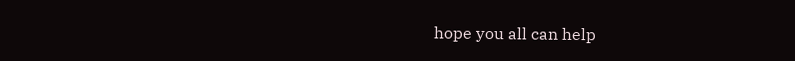hope you all can help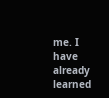me. I have already learned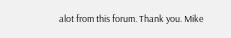alot from this forum. Thank you. Mike